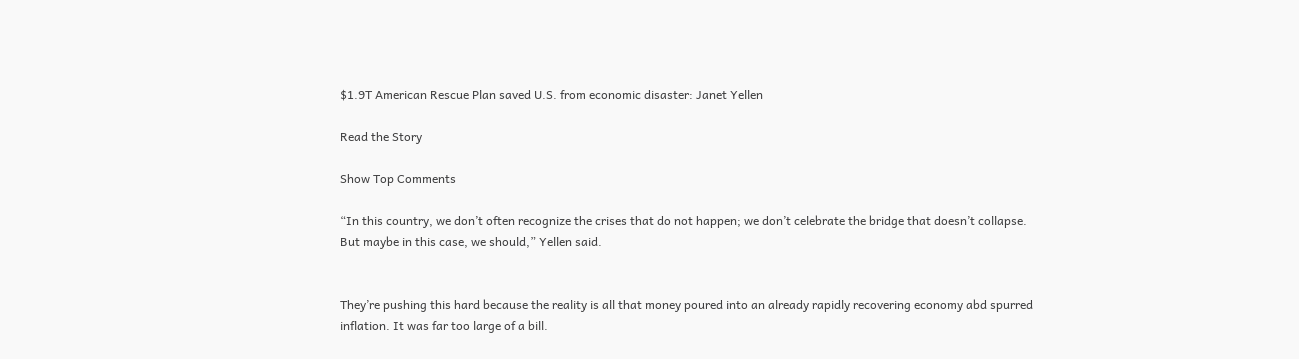$1.9T American Rescue Plan saved U.S. from economic disaster: Janet Yellen

Read the Story

Show Top Comments

“In this country, we don’t often recognize the crises that do not happen; we don’t celebrate the bridge that doesn’t collapse. But maybe in this case, we should,” Yellen said.


They’re pushing this hard because the reality is all that money poured into an already rapidly recovering economy abd spurred inflation. It was far too large of a bill.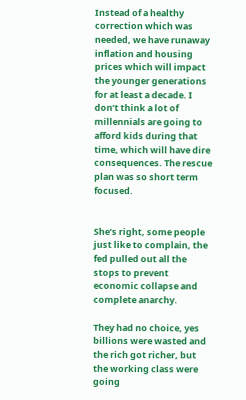Instead of a healthy correction which was needed, we have runaway inflation and housing prices which will impact the younger generations for at least a decade. I don’t think a lot of millennials are going to afford kids during that time, which will have dire consequences. The rescue plan was so short term focused.


She’s right, some people just like to complain, the fed pulled out all the stops to prevent economic collapse and complete anarchy.

They had no choice, yes billions were wasted and the rich got richer, but the working class were going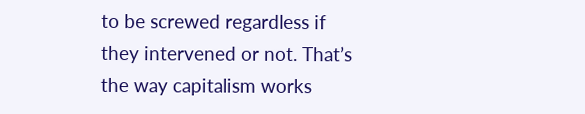to be screwed regardless if they intervened or not. That’s the way capitalism works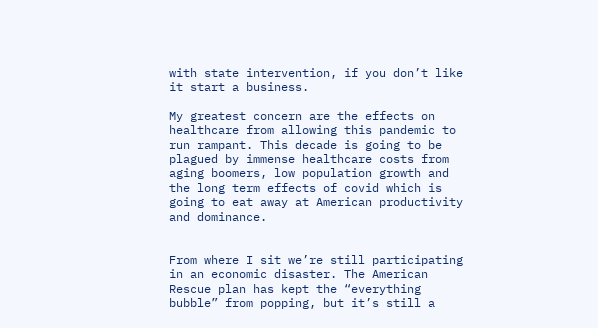with state intervention, if you don’t like it start a business.

My greatest concern are the effects on healthcare from allowing this pandemic to run rampant. This decade is going to be plagued by immense healthcare costs from aging boomers, low population growth and the long term effects of covid which is going to eat away at American productivity and dominance.


From where I sit we’re still participating in an economic disaster. The American Rescue plan has kept the “everything bubble” from popping, but it’s still a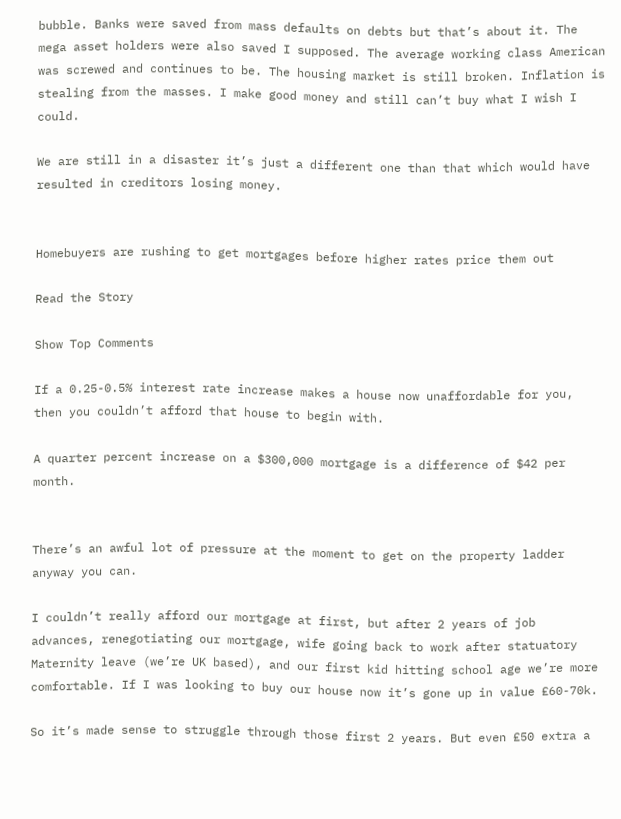bubble. Banks were saved from mass defaults on debts but that’s about it. The mega asset holders were also saved I supposed. The average working class American was screwed and continues to be. The housing market is still broken. Inflation is stealing from the masses. I make good money and still can’t buy what I wish I could.

We are still in a disaster it’s just a different one than that which would have resulted in creditors losing money.


Homebuyers are rushing to get mortgages before higher rates price them out

Read the Story

Show Top Comments

If a 0.25-0.5% interest rate increase makes a house now unaffordable for you, then you couldn’t afford that house to begin with.

A quarter percent increase on a $300,000 mortgage is a difference of $42 per month.


There’s an awful lot of pressure at the moment to get on the property ladder anyway you can.

I couldn’t really afford our mortgage at first, but after 2 years of job advances, renegotiating our mortgage, wife going back to work after statuatory Maternity leave (we’re UK based), and our first kid hitting school age we’re more comfortable. If I was looking to buy our house now it’s gone up in value £60-70k.

So it’s made sense to struggle through those first 2 years. But even £50 extra a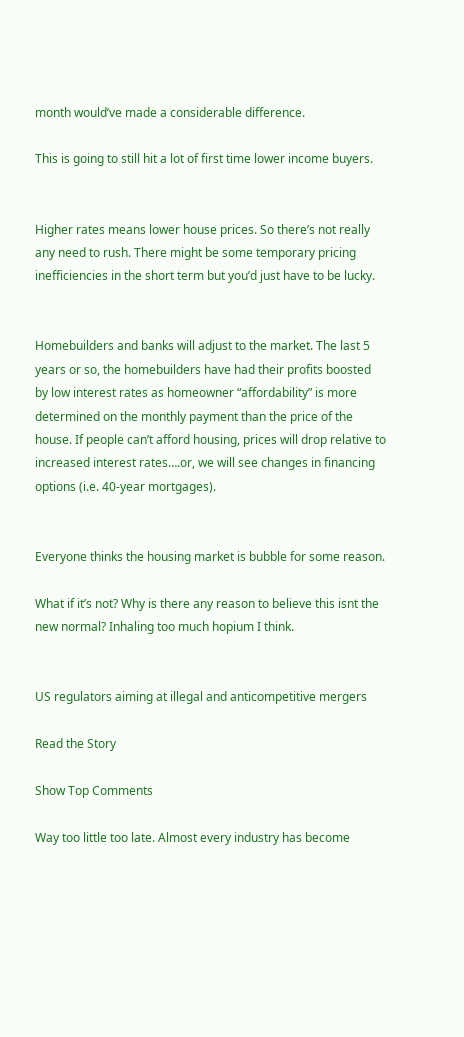month would’ve made a considerable difference.

This is going to still hit a lot of first time lower income buyers.


Higher rates means lower house prices. So there’s not really any need to rush. There might be some temporary pricing inefficiencies in the short term but you’d just have to be lucky.


Homebuilders and banks will adjust to the market. The last 5 years or so, the homebuilders have had their profits boosted by low interest rates as homeowner “affordability” is more determined on the monthly payment than the price of the house. If people can’t afford housing, prices will drop relative to increased interest rates….or, we will see changes in financing options (i.e. 40-year mortgages).


Everyone thinks the housing market is bubble for some reason.

What if it’s not? Why is there any reason to believe this isnt the new normal? Inhaling too much hopium I think.


US regulators aiming at illegal and anticompetitive mergers

Read the Story

Show Top Comments

Way too little too late. Almost every industry has become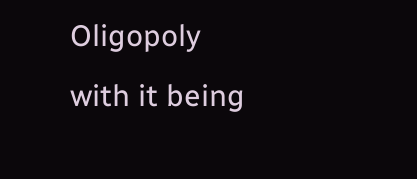Oligopoly with it being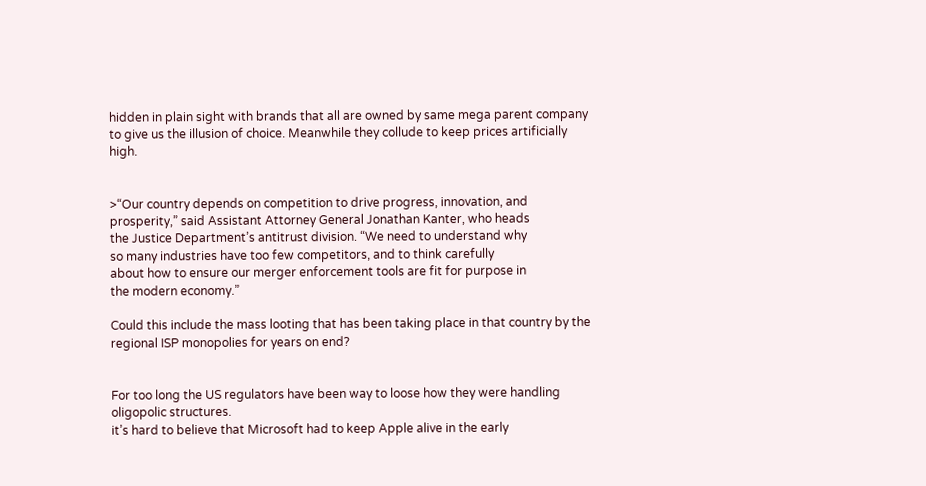hidden in plain sight with brands that all are owned by same mega parent company to give us the illusion of choice. Meanwhile they collude to keep prices artificially high.


>“Our country depends on competition to drive progress, innovation, and
prosperity,” said Assistant Attorney General Jonathan Kanter, who heads
the Justice Department’s antitrust division. “We need to understand why
so many industries have too few competitors, and to think carefully
about how to ensure our merger enforcement tools are fit for purpose in
the modern economy.”

Could this include the mass looting that has been taking place in that country by the regional ISP monopolies for years on end?


For too long the US regulators have been way to loose how they were handling oligopolic structures.
it’s hard to believe that Microsoft had to keep Apple alive in the early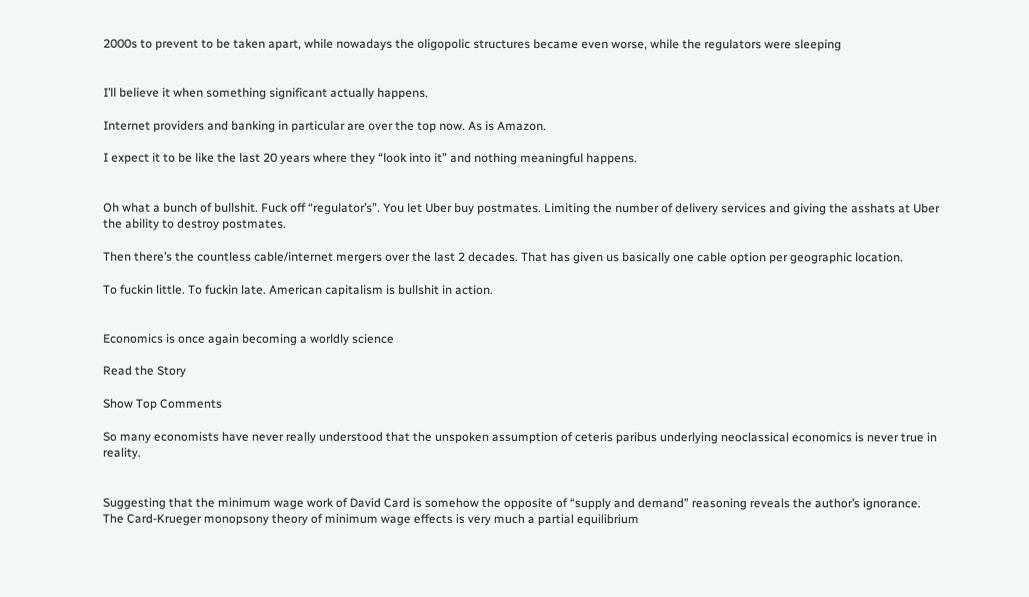2000s to prevent to be taken apart, while nowadays the oligopolic structures became even worse, while the regulators were sleeping


I’ll believe it when something significant actually happens.

Internet providers and banking in particular are over the top now. As is Amazon.

I expect it to be like the last 20 years where they “look into it” and nothing meaningful happens.


Oh what a bunch of bullshit. Fuck off “regulator’s”. You let Uber buy postmates. Limiting the number of delivery services and giving the asshats at Uber the ability to destroy postmates.

Then there’s the countless cable/internet mergers over the last 2 decades. That has given us basically one cable option per geographic location.

To fuckin little. To fuckin late. American capitalism is bullshit in action.


Economics is once again becoming a worldly science

Read the Story

Show Top Comments

So many economists have never really understood that the unspoken assumption of ceteris paribus underlying neoclassical economics is never true in reality.


Suggesting that the minimum wage work of David Card is somehow the opposite of “supply and demand” reasoning reveals the author’s ignorance. The Card-Krueger monopsony theory of minimum wage effects is very much a partial equilibrium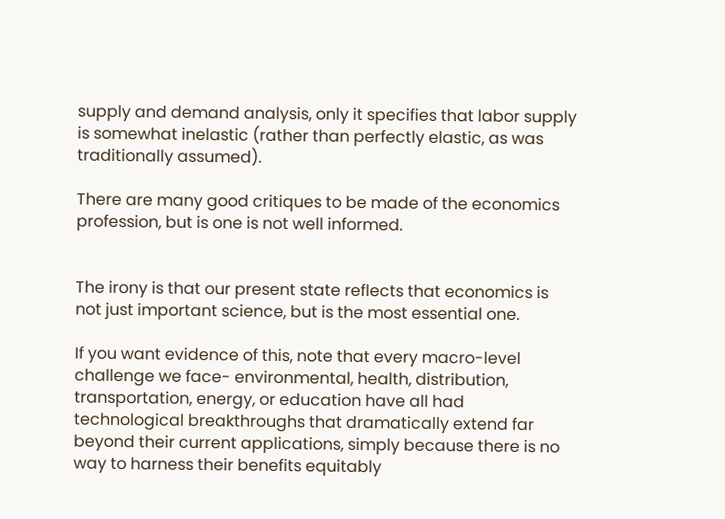supply and demand analysis, only it specifies that labor supply is somewhat inelastic (rather than perfectly elastic, as was traditionally assumed).

There are many good critiques to be made of the economics profession, but is one is not well informed.


The irony is that our present state reflects that economics is not just important science, but is the most essential one.

If you want evidence of this, note that every macro-level challenge we face- environmental, health, distribution, transportation, energy, or education have all had technological breakthroughs that dramatically extend far beyond their current applications, simply because there is no way to harness their benefits equitably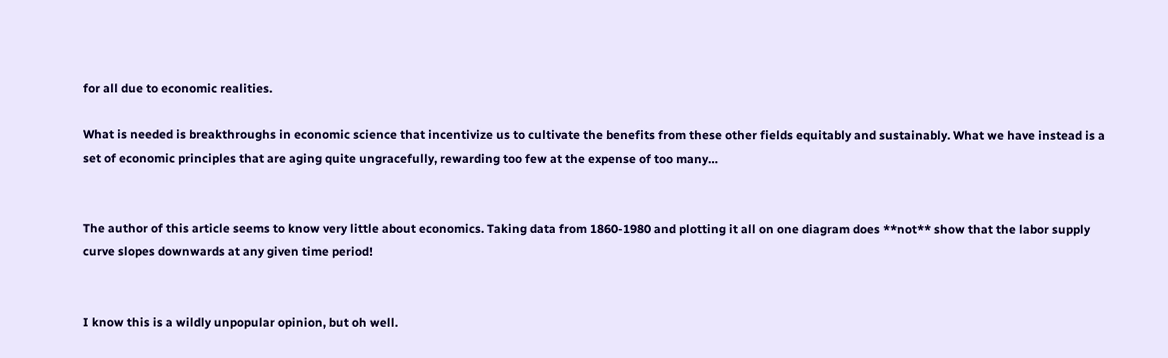for all due to economic realities.

What is needed is breakthroughs in economic science that incentivize us to cultivate the benefits from these other fields equitably and sustainably. What we have instead is a set of economic principles that are aging quite ungracefully, rewarding too few at the expense of too many…


The author of this article seems to know very little about economics. Taking data from 1860-1980 and plotting it all on one diagram does **not** show that the labor supply curve slopes downwards at any given time period!


I know this is a wildly unpopular opinion, but oh well.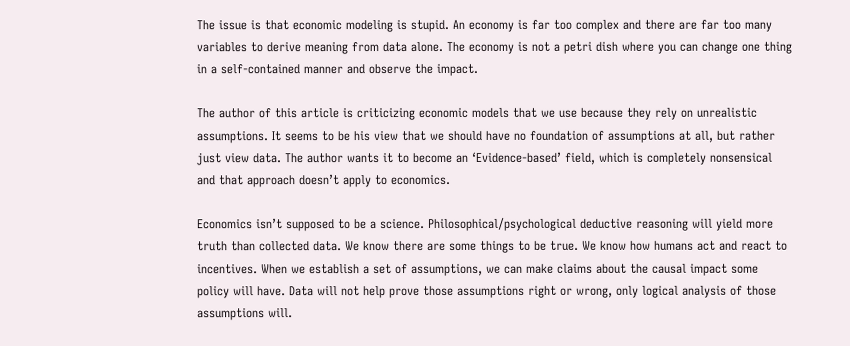The issue is that economic modeling is stupid. An economy is far too complex and there are far too many variables to derive meaning from data alone. The economy is not a petri dish where you can change one thing in a self-contained manner and observe the impact.

The author of this article is criticizing economic models that we use because they rely on unrealistic assumptions. It seems to be his view that we should have no foundation of assumptions at all, but rather just view data. The author wants it to become an ‘Evidence-based’ field, which is completely nonsensical and that approach doesn’t apply to economics.

Economics isn’t supposed to be a science. Philosophical/psychological deductive reasoning will yield more truth than collected data. We know there are some things to be true. We know how humans act and react to incentives. When we establish a set of assumptions, we can make claims about the causal impact some policy will have. Data will not help prove those assumptions right or wrong, only logical analysis of those assumptions will.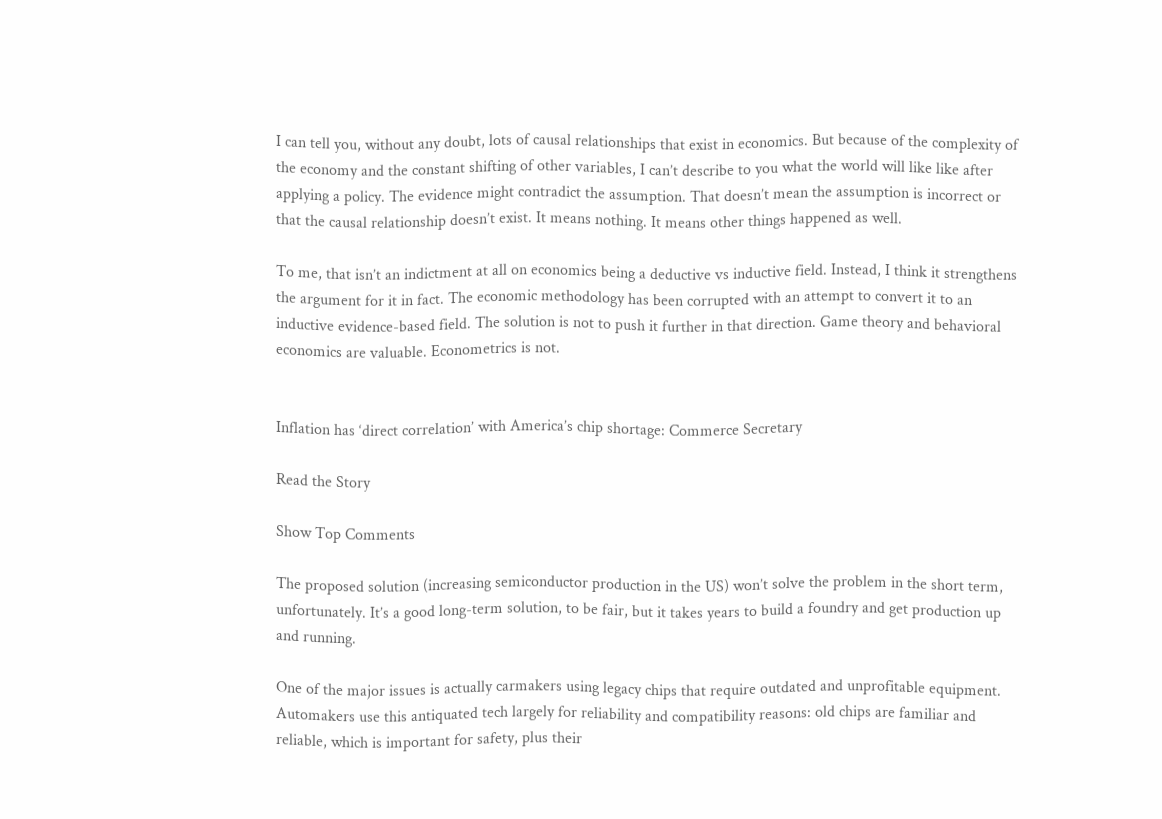I can tell you, without any doubt, lots of causal relationships that exist in economics. But because of the complexity of the economy and the constant shifting of other variables, I can’t describe to you what the world will like like after applying a policy. The evidence might contradict the assumption. That doesn’t mean the assumption is incorrect or that the causal relationship doesn’t exist. It means nothing. It means other things happened as well.

To me, that isn’t an indictment at all on economics being a deductive vs inductive field. Instead, I think it strengthens the argument for it in fact. The economic methodology has been corrupted with an attempt to convert it to an inductive evidence-based field. The solution is not to push it further in that direction. Game theory and behavioral economics are valuable. Econometrics is not.


Inflation has ‘direct correlation’ with America’s chip shortage: Commerce Secretary

Read the Story

Show Top Comments

The proposed solution (increasing semiconductor production in the US) won’t solve the problem in the short term, unfortunately. It’s a good long-term solution, to be fair, but it takes years to build a foundry and get production up and running.

One of the major issues is actually carmakers using legacy chips that require outdated and unprofitable equipment. Automakers use this antiquated tech largely for reliability and compatibility reasons: old chips are familiar and reliable, which is important for safety, plus their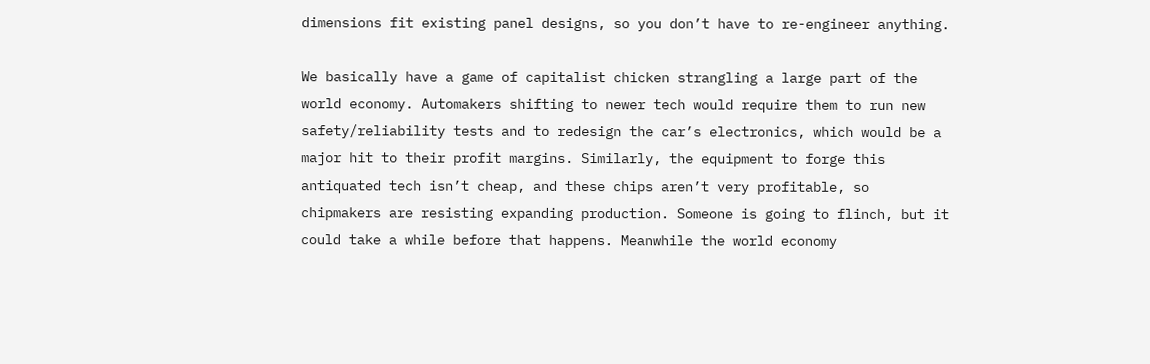dimensions fit existing panel designs, so you don’t have to re-engineer anything.

We basically have a game of capitalist chicken strangling a large part of the world economy. Automakers shifting to newer tech would require them to run new safety/reliability tests and to redesign the car’s electronics, which would be a major hit to their profit margins. Similarly, the equipment to forge this antiquated tech isn’t cheap, and these chips aren’t very profitable, so chipmakers are resisting expanding production. Someone is going to flinch, but it could take a while before that happens. Meanwhile the world economy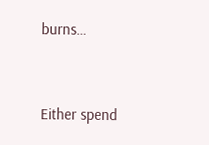burns…


Either spend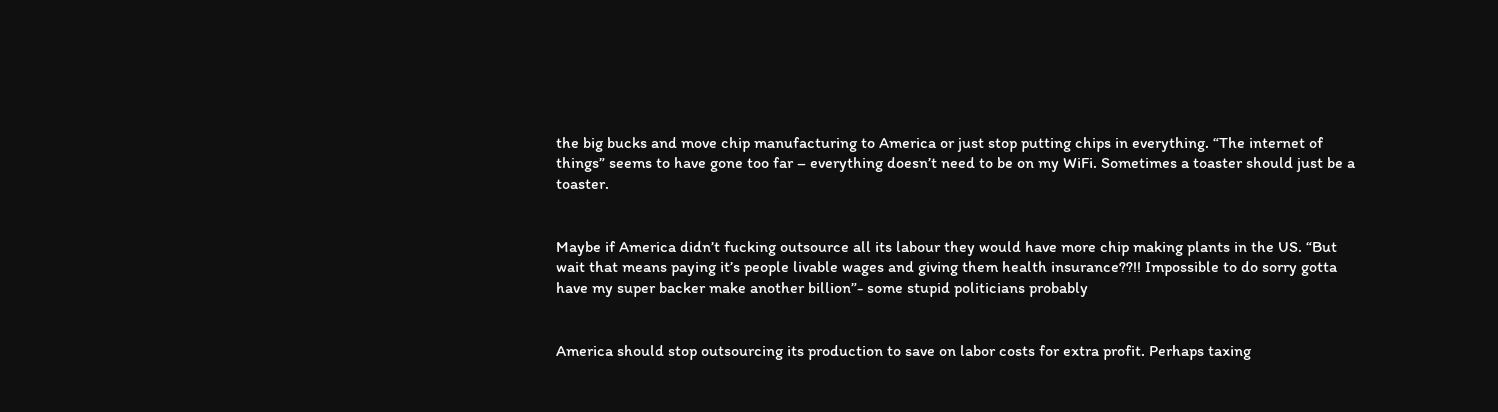the big bucks and move chip manufacturing to America or just stop putting chips in everything. “The internet of things” seems to have gone too far – everything doesn’t need to be on my WiFi. Sometimes a toaster should just be a toaster.


Maybe if America didn’t fucking outsource all its labour they would have more chip making plants in the US. “But wait that means paying it’s people livable wages and giving them health insurance??!! Impossible to do sorry gotta have my super backer make another billion”- some stupid politicians probably


America should stop outsourcing its production to save on labor costs for extra profit. Perhaps taxing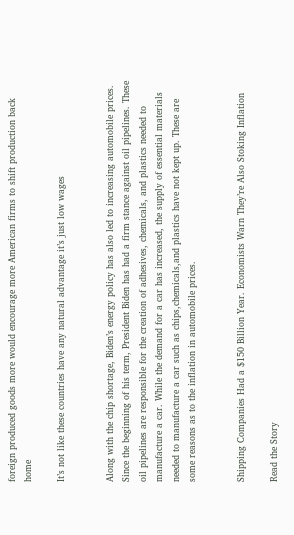foreign produced goods more would encourage more American firms to shift production back home

It’s not like these countries have any natural advantage it’s just low wages


Along with the chip shortage, Biden’s energy policy has also led to increasing automobile prices. Since the beginning of his term, President Biden has had a firm stance against oil pipelines. These oil pipelines are responsible for the creation of adhesives, chemicals, and plastics needed to manufacture a car. While the demand for a car has increased, the supply of essential materials needed to manufacture a car such as chips,chemicals,and plastics have not kept up. These are some reasons as to the inflation in automobile prices.


Shipping Companies Had a $150 Billion Year. Economists Warn They’re Also Stoking Inflation

Read the Story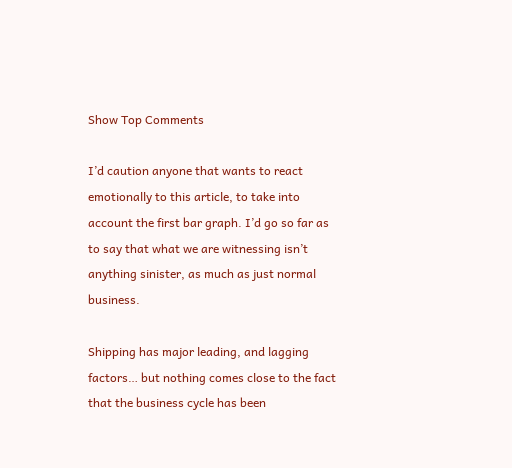Show Top Comments

I’d caution anyone that wants to react emotionally to this article, to take into account the first bar graph. I’d go so far as to say that what we are witnessing isn’t anything sinister, as much as just normal business.

Shipping has major leading, and lagging factors… but nothing comes close to the fact that the business cycle has been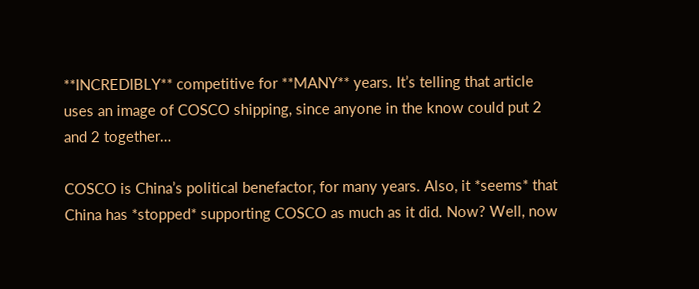**INCREDIBLY** competitive for **MANY** years. It’s telling that article uses an image of COSCO shipping, since anyone in the know could put 2 and 2 together…

COSCO is China’s political benefactor, for many years. Also, it *seems* that China has *stopped* supporting COSCO as much as it did. Now? Well, now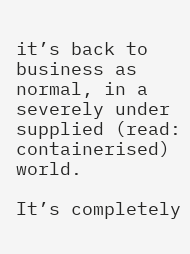it’s back to business as normal, in a severely under supplied (read: containerised) world.

It’s completely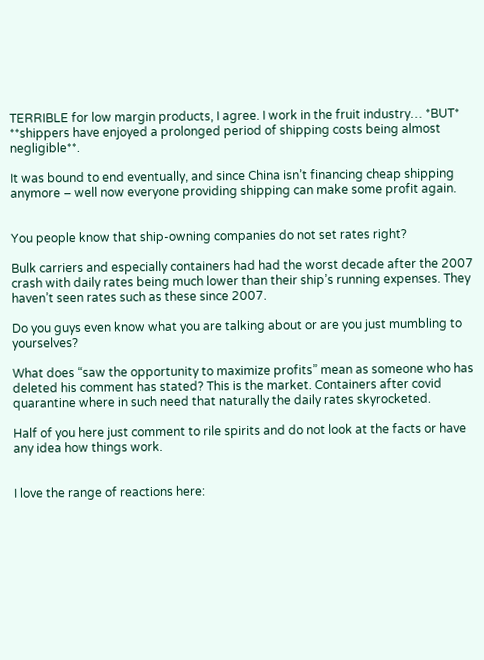TERRIBLE for low margin products, I agree. I work in the fruit industry… *BUT* **shippers have enjoyed a prolonged period of shipping costs being almost negligible**.

It was bound to end eventually, and since China isn’t financing cheap shipping anymore – well now everyone providing shipping can make some profit again.


You people know that ship-owning companies do not set rates right?

Bulk carriers and especially containers had had the worst decade after the 2007 crash with daily rates being much lower than their ship’s running expenses. They haven’t seen rates such as these since 2007.

Do you guys even know what you are talking about or are you just mumbling to yourselves?

What does “saw the opportunity to maximize profits” mean as someone who has deleted his comment has stated? This is the market. Containers after covid quarantine where in such need that naturally the daily rates skyrocketed.

Half of you here just comment to rile spirits and do not look at the facts or have any idea how things work.


I love the range of reactions here: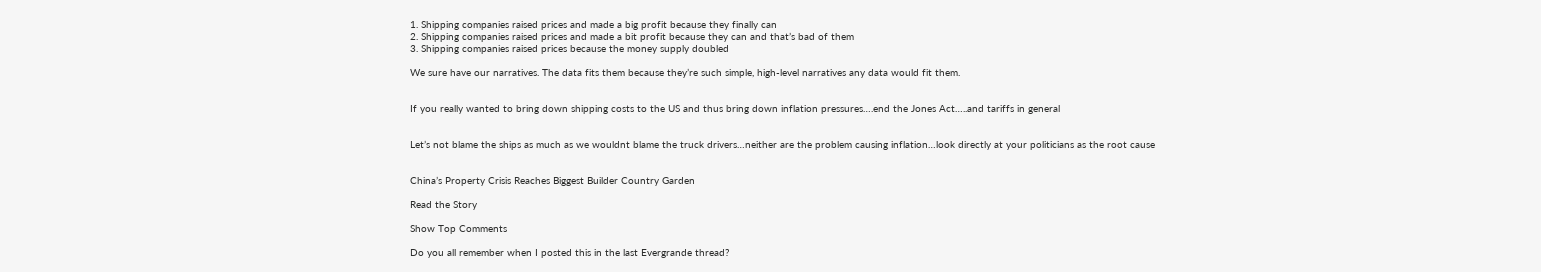1. Shipping companies raised prices and made a big profit because they finally can
2. Shipping companies raised prices and made a bit profit because they can and that’s bad of them
3. Shipping companies raised prices because the money supply doubled

We sure have our narratives. The data fits them because they’re such simple, high-level narratives any data would fit them.


If you really wanted to bring down shipping costs to the US and thus bring down inflation pressures….end the Jones Act…..and tariffs in general


Let’s not blame the ships as much as we wouldnt blame the truck drivers…neither are the problem causing inflation…look directly at your politicians as the root cause


China’s Property Crisis Reaches Biggest Builder Country Garden

Read the Story

Show Top Comments

Do you all remember when I posted this in the last Evergrande thread?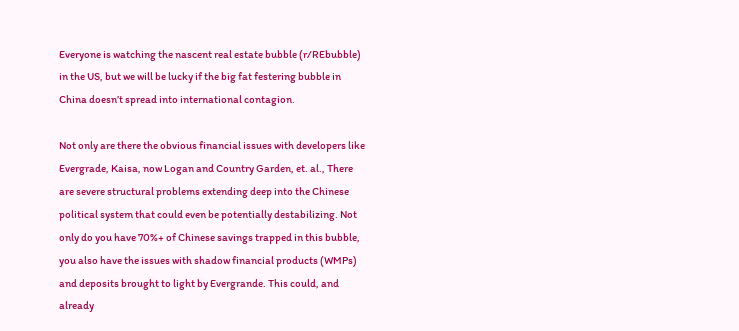Everyone is watching the nascent real estate bubble (r/REbubble) in the US, but we will be lucky if the big fat festering bubble in China doesn’t spread into international contagion.

Not only are there the obvious financial issues with developers like Evergrade, Kaisa, now Logan and Country Garden, et. al., There are severe structural problems extending deep into the Chinese political system that could even be potentially destabilizing. Not only do you have 70%+ of Chinese savings trapped in this bubble, you also have the issues with shadow financial products (WMPs) and deposits brought to light by Evergrande. This could, and already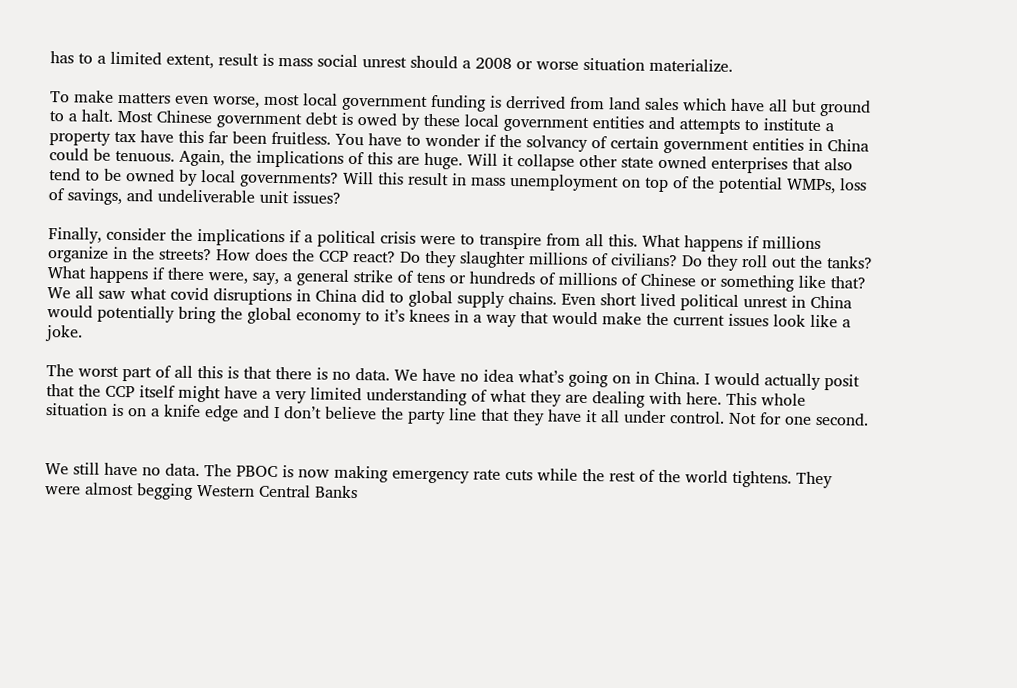has to a limited extent, result is mass social unrest should a 2008 or worse situation materialize.

To make matters even worse, most local government funding is derrived from land sales which have all but ground to a halt. Most Chinese government debt is owed by these local government entities and attempts to institute a property tax have this far been fruitless. You have to wonder if the solvancy of certain government entities in China could be tenuous. Again, the implications of this are huge. Will it collapse other state owned enterprises that also tend to be owned by local governments? Will this result in mass unemployment on top of the potential WMPs, loss of savings, and undeliverable unit issues?

Finally, consider the implications if a political crisis were to transpire from all this. What happens if millions organize in the streets? How does the CCP react? Do they slaughter millions of civilians? Do they roll out the tanks? What happens if there were, say, a general strike of tens or hundreds of millions of Chinese or something like that? We all saw what covid disruptions in China did to global supply chains. Even short lived political unrest in China would potentially bring the global economy to it’s knees in a way that would make the current issues look like a joke.

The worst part of all this is that there is no data. We have no idea what’s going on in China. I would actually posit that the CCP itself might have a very limited understanding of what they are dealing with here. This whole situation is on a knife edge and I don’t believe the party line that they have it all under control. Not for one second.


We still have no data. The PBOC is now making emergency rate cuts while the rest of the world tightens. They were almost begging Western Central Banks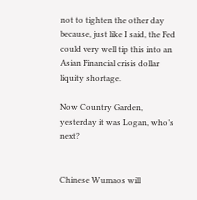not to tighten the other day because, just like I said, the Fed could very well tip this into an Asian Financial crisis dollar liquity shortage.

Now Country Garden, yesterday it was Logan, who’s next?


Chinese Wumaos will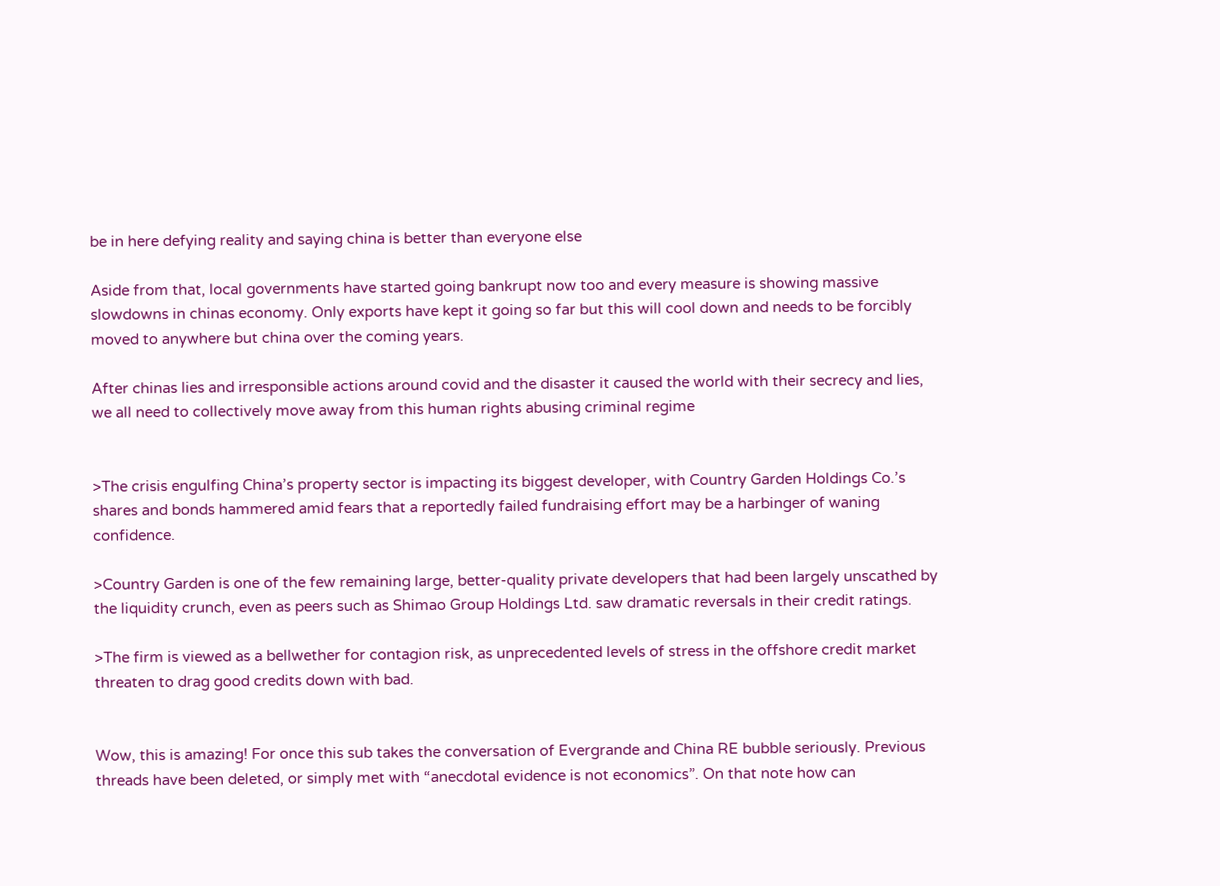be in here defying reality and saying china is better than everyone else

Aside from that, local governments have started going bankrupt now too and every measure is showing massive slowdowns in chinas economy. Only exports have kept it going so far but this will cool down and needs to be forcibly moved to anywhere but china over the coming years.

After chinas lies and irresponsible actions around covid and the disaster it caused the world with their secrecy and lies, we all need to collectively move away from this human rights abusing criminal regime


>The crisis engulfing China’s property sector is impacting its biggest developer, with Country Garden Holdings Co.’s shares and bonds hammered amid fears that a reportedly failed fundraising effort may be a harbinger of waning confidence.

>Country Garden is one of the few remaining large, better-quality private developers that had been largely unscathed by the liquidity crunch, even as peers such as Shimao Group Holdings Ltd. saw dramatic reversals in their credit ratings.

>The firm is viewed as a bellwether for contagion risk, as unprecedented levels of stress in the offshore credit market threaten to drag good credits down with bad.


Wow, this is amazing! For once this sub takes the conversation of Evergrande and China RE bubble seriously. Previous threads have been deleted, or simply met with “anecdotal evidence is not economics”. On that note how can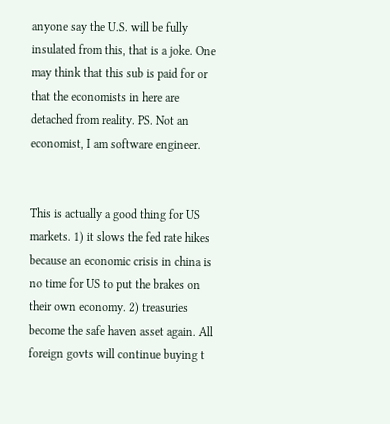anyone say the U.S. will be fully insulated from this, that is a joke. One may think that this sub is paid for or that the economists in here are detached from reality. PS. Not an economist, I am software engineer.


This is actually a good thing for US markets. 1) it slows the fed rate hikes because an economic crisis in china is no time for US to put the brakes on their own economy. 2) treasuries become the safe haven asset again. All foreign govts will continue buying t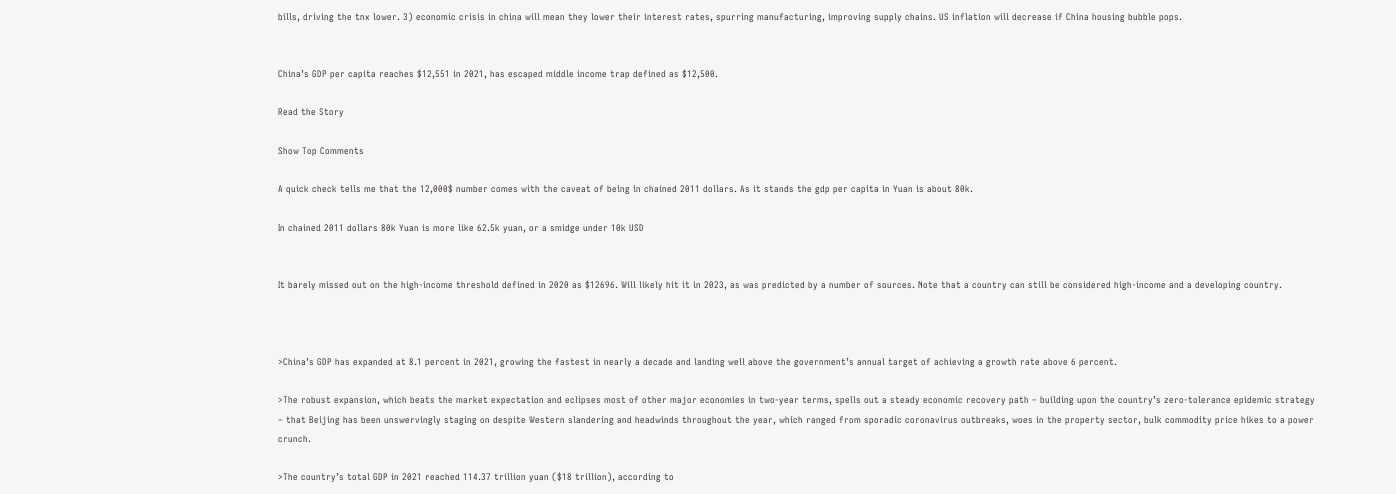bills, driving the tnx lower. 3) economic crisis in china will mean they lower their interest rates, spurring manufacturing, improving supply chains. US inflation will decrease if China housing bubble pops.


China’s GDP per capita reaches $12,551 in 2021, has escaped middle income trap defined as $12,500.

Read the Story

Show Top Comments

A quick check tells me that the 12,000$ number comes with the caveat of being in chained 2011 dollars. As it stands the gdp per capita in Yuan is about 80k.

In chained 2011 dollars 80k Yuan is more like 62.5k yuan, or a smidge under 10k USD


It barely missed out on the high-income threshold defined in 2020 as $12696. Will likely hit it in 2023, as was predicted by a number of sources. Note that a country can still be considered high-income and a developing country.



>China’s GDP has expanded at 8.1 percent in 2021, growing the fastest in nearly a decade and landing well above the government’s annual target of achieving a growth rate above 6 percent.

>The robust expansion, which beats the market expectation and eclipses most of other major economies in two-year terms, spells out a steady economic recovery path – building upon the country’s zero-tolerance epidemic strategy – that Beijing has been unswervingly staging on despite Western slandering and headwinds throughout the year, which ranged from sporadic coronavirus outbreaks, woes in the property sector, bulk commodity price hikes to a power crunch.

>The country’s total GDP in 2021 reached 114.37 trillion yuan ($18 trillion), according to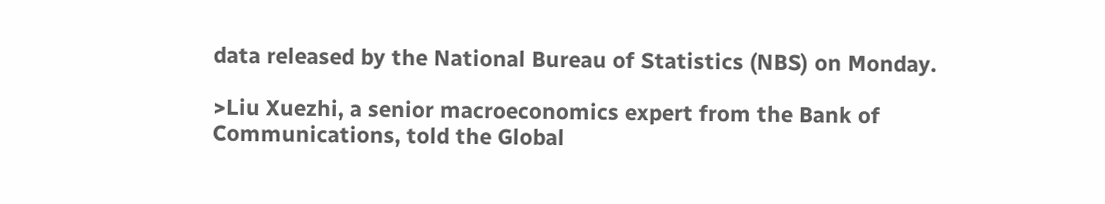data released by the National Bureau of Statistics (NBS) on Monday.

>Liu Xuezhi, a senior macroeconomics expert from the Bank of Communications, told the Global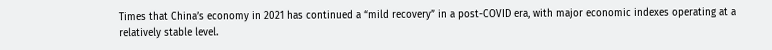Times that China’s economy in 2021 has continued a “mild recovery” in a post-COVID era, with major economic indexes operating at a relatively stable level.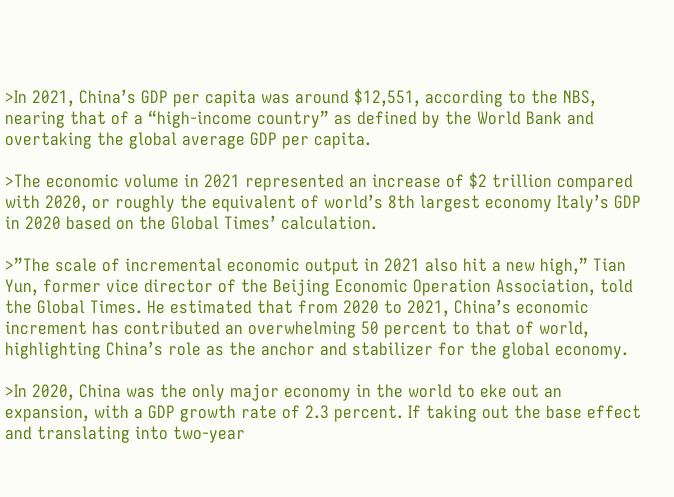>In 2021, China’s GDP per capita was around $12,551, according to the NBS, nearing that of a “high-income country” as defined by the World Bank and overtaking the global average GDP per capita.

>The economic volume in 2021 represented an increase of $2 trillion compared with 2020, or roughly the equivalent of world’s 8th largest economy Italy’s GDP in 2020 based on the Global Times’ calculation.

>”The scale of incremental economic output in 2021 also hit a new high,” Tian Yun, former vice director of the Beijing Economic Operation Association, told the Global Times. He estimated that from 2020 to 2021, China’s economic increment has contributed an overwhelming 50 percent to that of world, highlighting China’s role as the anchor and stabilizer for the global economy.

>In 2020, China was the only major economy in the world to eke out an expansion, with a GDP growth rate of 2.3 percent. If taking out the base effect and translating into two-year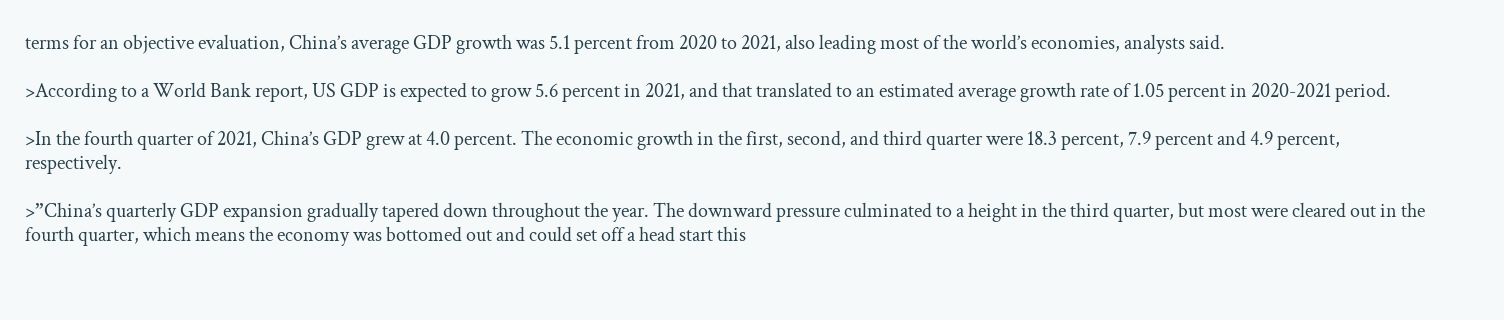terms for an objective evaluation, China’s average GDP growth was 5.1 percent from 2020 to 2021, also leading most of the world’s economies, analysts said.

>According to a World Bank report, US GDP is expected to grow 5.6 percent in 2021, and that translated to an estimated average growth rate of 1.05 percent in 2020-2021 period.

>In the fourth quarter of 2021, China’s GDP grew at 4.0 percent. The economic growth in the first, second, and third quarter were 18.3 percent, 7.9 percent and 4.9 percent, respectively.

>”China’s quarterly GDP expansion gradually tapered down throughout the year. The downward pressure culminated to a height in the third quarter, but most were cleared out in the fourth quarter, which means the economy was bottomed out and could set off a head start this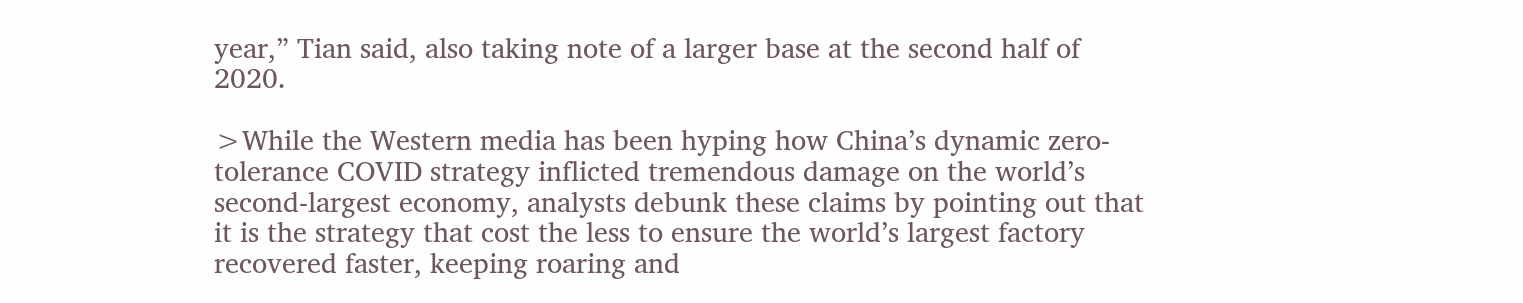year,” Tian said, also taking note of a larger base at the second half of 2020.

>While the Western media has been hyping how China’s dynamic zero-tolerance COVID strategy inflicted tremendous damage on the world’s second-largest economy, analysts debunk these claims by pointing out that it is the strategy that cost the less to ensure the world’s largest factory recovered faster, keeping roaring and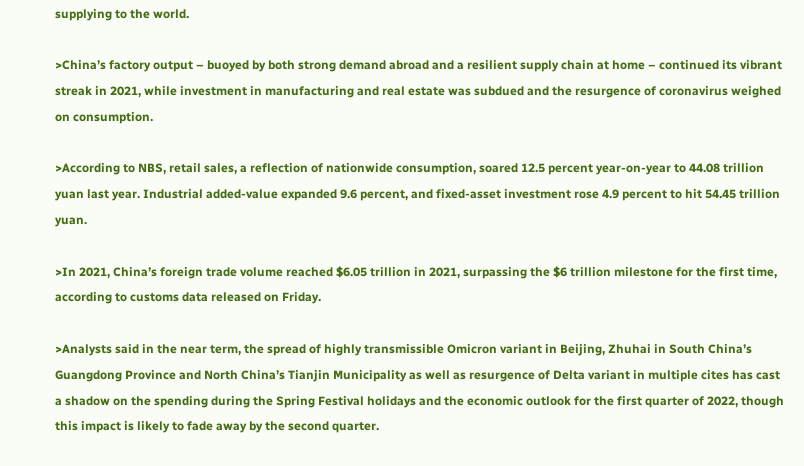supplying to the world.

>China’s factory output – buoyed by both strong demand abroad and a resilient supply chain at home – continued its vibrant streak in 2021, while investment in manufacturing and real estate was subdued and the resurgence of coronavirus weighed on consumption.

>According to NBS, retail sales, a reflection of nationwide consumption, soared 12.5 percent year-on-year to 44.08 trillion yuan last year. Industrial added-value expanded 9.6 percent, and fixed-asset investment rose 4.9 percent to hit 54.45 trillion yuan.

>In 2021, China’s foreign trade volume reached $6.05 trillion in 2021, surpassing the $6 trillion milestone for the first time, according to customs data released on Friday.

>Analysts said in the near term, the spread of highly transmissible Omicron variant in Beijing, Zhuhai in South China’s Guangdong Province and North China’s Tianjin Municipality as well as resurgence of Delta variant in multiple cites has cast a shadow on the spending during the Spring Festival holidays and the economic outlook for the first quarter of 2022, though this impact is likely to fade away by the second quarter.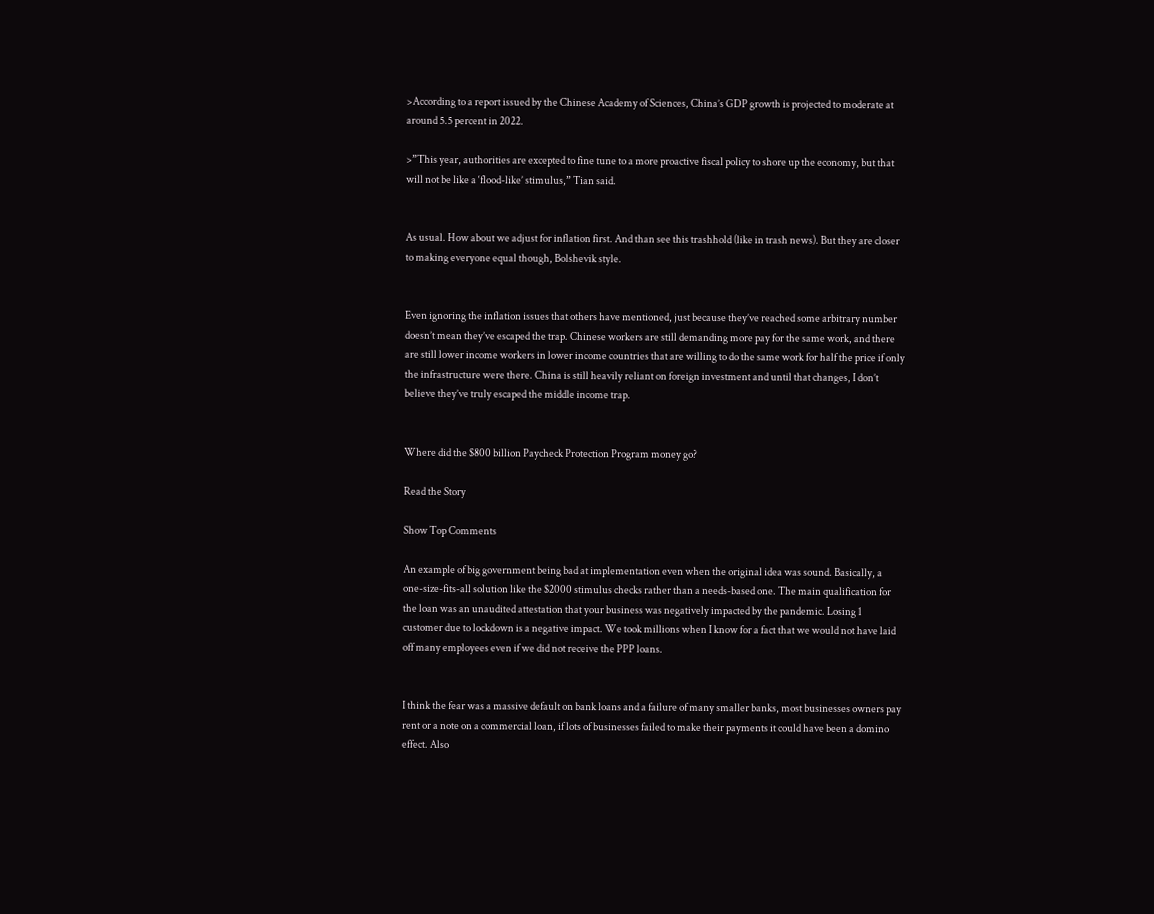>According to a report issued by the Chinese Academy of Sciences, China’s GDP growth is projected to moderate at around 5.5 percent in 2022.

>”This year, authorities are excepted to fine tune to a more proactive fiscal policy to shore up the economy, but that will not be like a ‘flood-like’ stimulus,” Tian said.


As usual. How about we adjust for inflation first. And than see this trashhold (like in trash news). But they are closer to making everyone equal though, Bolshevik style.


Even ignoring the inflation issues that others have mentioned, just because they’ve reached some arbitrary number doesn’t mean they’ve escaped the trap. Chinese workers are still demanding more pay for the same work, and there are still lower income workers in lower income countries that are willing to do the same work for half the price if only the infrastructure were there. China is still heavily reliant on foreign investment and until that changes, I don’t believe they’ve truly escaped the middle income trap.


Where did the $800 billion Paycheck Protection Program money go?

Read the Story

Show Top Comments

An example of big government being bad at implementation even when the original idea was sound. Basically, a one-size-fits-all solution like the $2000 stimulus checks rather than a needs-based one. The main qualification for the loan was an unaudited attestation that your business was negatively impacted by the pandemic. Losing 1 customer due to lockdown is a negative impact. We took millions when I know for a fact that we would not have laid off many employees even if we did not receive the PPP loans.


I think the fear was a massive default on bank loans and a failure of many smaller banks, most businesses owners pay rent or a note on a commercial loan, if lots of businesses failed to make their payments it could have been a domino effect. Also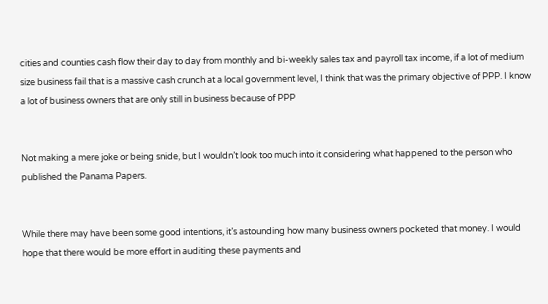cities and counties cash flow their day to day from monthly and bi-weekly sales tax and payroll tax income, if a lot of medium size business fail that is a massive cash crunch at a local government level, I think that was the primary objective of PPP. I know a lot of business owners that are only still in business because of PPP


Not making a mere joke or being snide, but I wouldn’t look too much into it considering what happened to the person who published the Panama Papers.


While there may have been some good intentions, it’s astounding how many business owners pocketed that money. I would hope that there would be more effort in auditing these payments and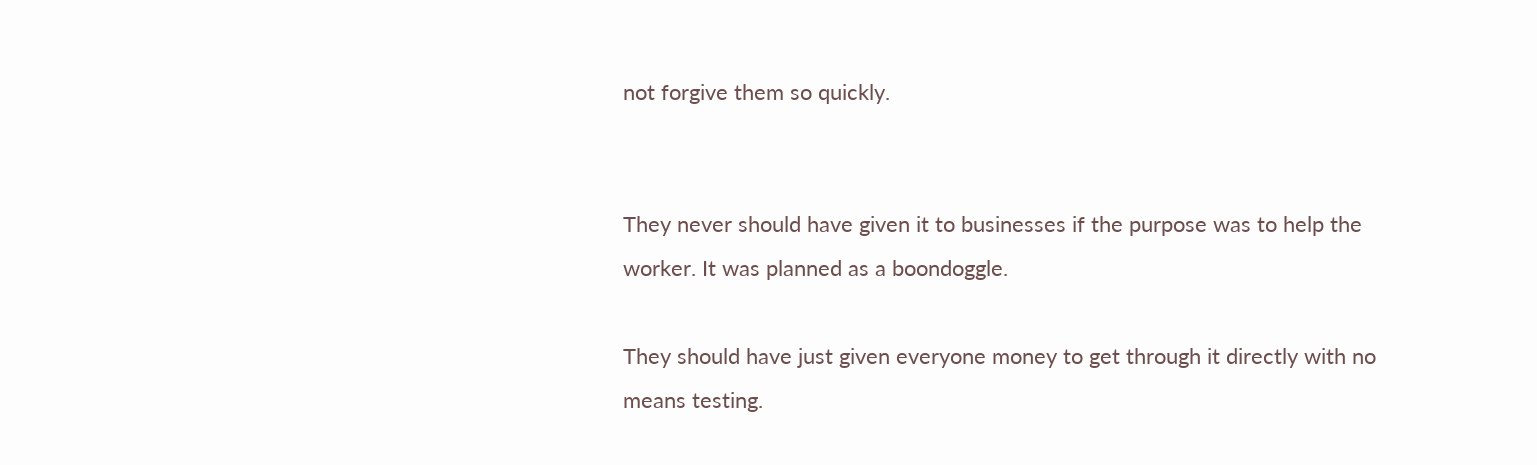not forgive them so quickly.


They never should have given it to businesses if the purpose was to help the worker. It was planned as a boondoggle.

They should have just given everyone money to get through it directly with no means testing.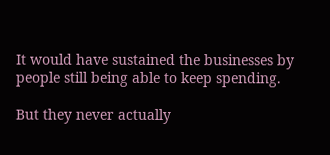It would have sustained the businesses by people still being able to keep spending.

But they never actually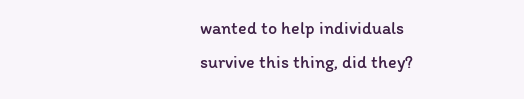wanted to help individuals survive this thing, did they?